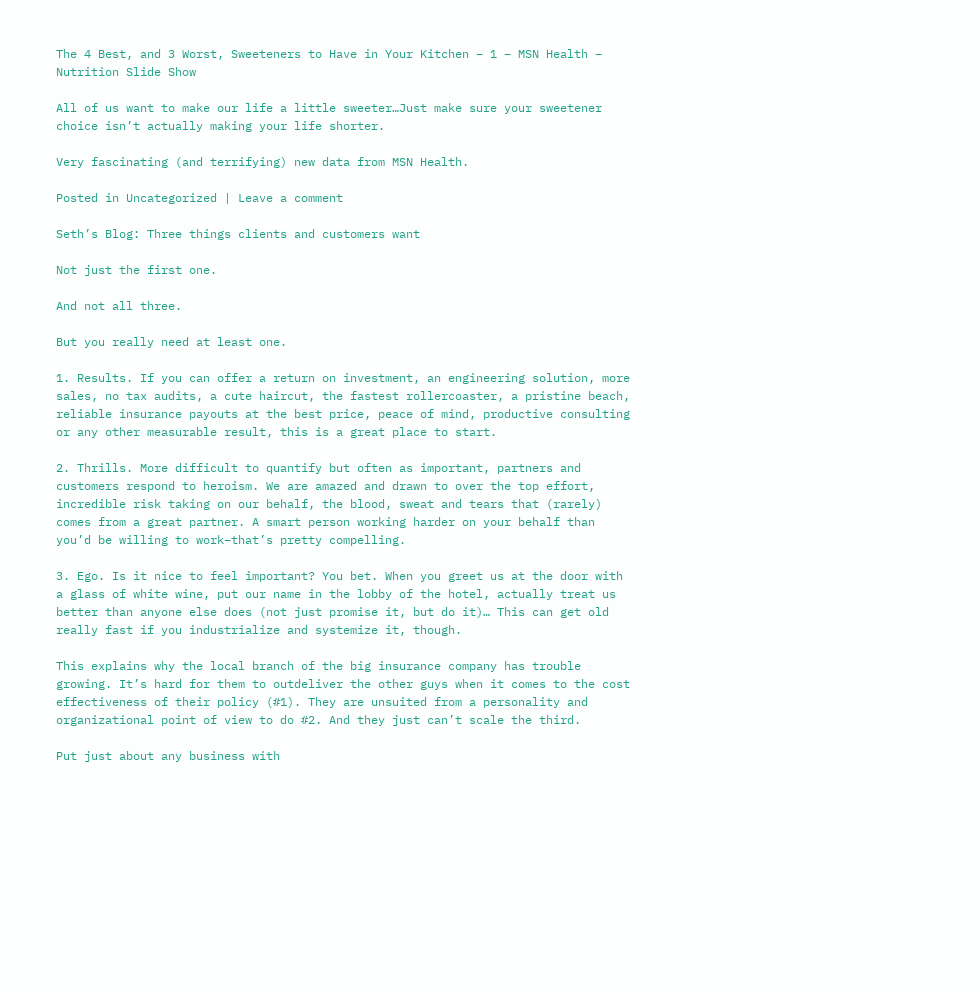The 4 Best, and 3 Worst, Sweeteners to Have in Your Kitchen – 1 – MSN Health – Nutrition Slide Show

All of us want to make our life a little sweeter…Just make sure your sweetener choice isn’t actually making your life shorter.

Very fascinating (and terrifying) new data from MSN Health.

Posted in Uncategorized | Leave a comment

Seth’s Blog: Three things clients and customers want

Not just the first one.

And not all three.

But you really need at least one.

1. Results. If you can offer a return on investment, an engineering solution, more sales, no tax audits, a cute haircut, the fastest rollercoaster, a pristine beach, reliable insurance payouts at the best price, peace of mind, productive consulting or any other measurable result, this is a great place to start.

2. Thrills. More difficult to quantify but often as important, partners and customers respond to heroism. We are amazed and drawn to over the top effort, incredible risk taking on our behalf, the blood, sweat and tears that (rarely) comes from a great partner. A smart person working harder on your behalf than you’d be willing to work–that’s pretty compelling.

3. Ego. Is it nice to feel important? You bet. When you greet us at the door with a glass of white wine, put our name in the lobby of the hotel, actually treat us better than anyone else does (not just promise it, but do it)… This can get old really fast if you industrialize and systemize it, though.

This explains why the local branch of the big insurance company has trouble growing. It’s hard for them to outdeliver the other guys when it comes to the cost effectiveness of their policy (#1). They are unsuited from a personality and organizational point of view to do #2. And they just can’t scale the third.

Put just about any business with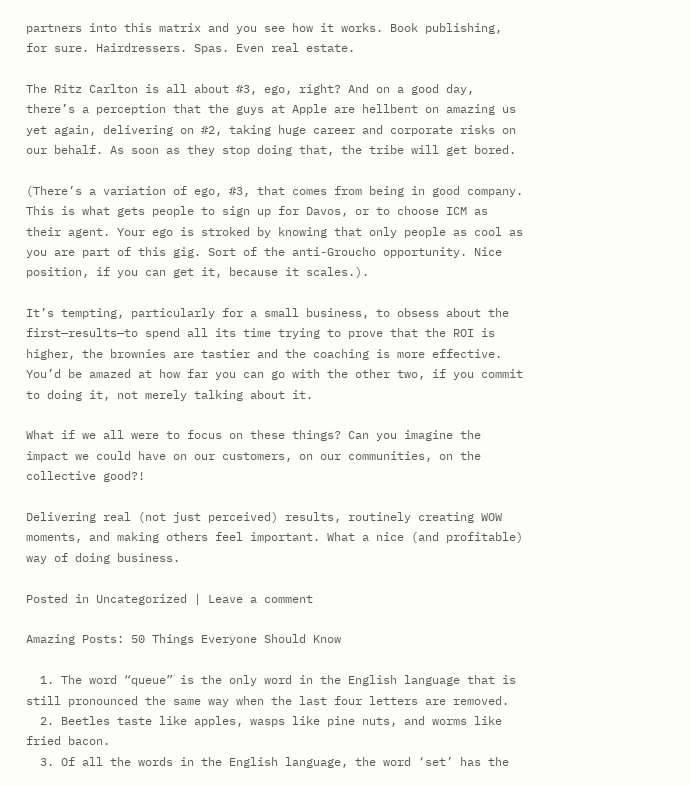partners into this matrix and you see how it works. Book publishing, for sure. Hairdressers. Spas. Even real estate.

The Ritz Carlton is all about #3, ego, right? And on a good day, there’s a perception that the guys at Apple are hellbent on amazing us yet again, delivering on #2, taking huge career and corporate risks on our behalf. As soon as they stop doing that, the tribe will get bored.

(There’s a variation of ego, #3, that comes from being in good company. This is what gets people to sign up for Davos, or to choose ICM as their agent. Your ego is stroked by knowing that only people as cool as you are part of this gig. Sort of the anti-Groucho opportunity. Nice position, if you can get it, because it scales.).

It’s tempting, particularly for a small business, to obsess about the first—results—to spend all its time trying to prove that the ROI is higher, the brownies are tastier and the coaching is more effective. You’d be amazed at how far you can go with the other two, if you commit to doing it, not merely talking about it.

What if we all were to focus on these things? Can you imagine the impact we could have on our customers, on our communities, on the collective good?!

Delivering real (not just perceived) results, routinely creating WOW moments, and making others feel important. What a nice (and profitable) way of doing business.

Posted in Uncategorized | Leave a comment

Amazing Posts: 50 Things Everyone Should Know

  1. The word “queue” is the only word in the English language that is still pronounced the same way when the last four letters are removed.
  2. Beetles taste like apples, wasps like pine nuts, and worms like fried bacon.
  3. Of all the words in the English language, the word ‘set’ has the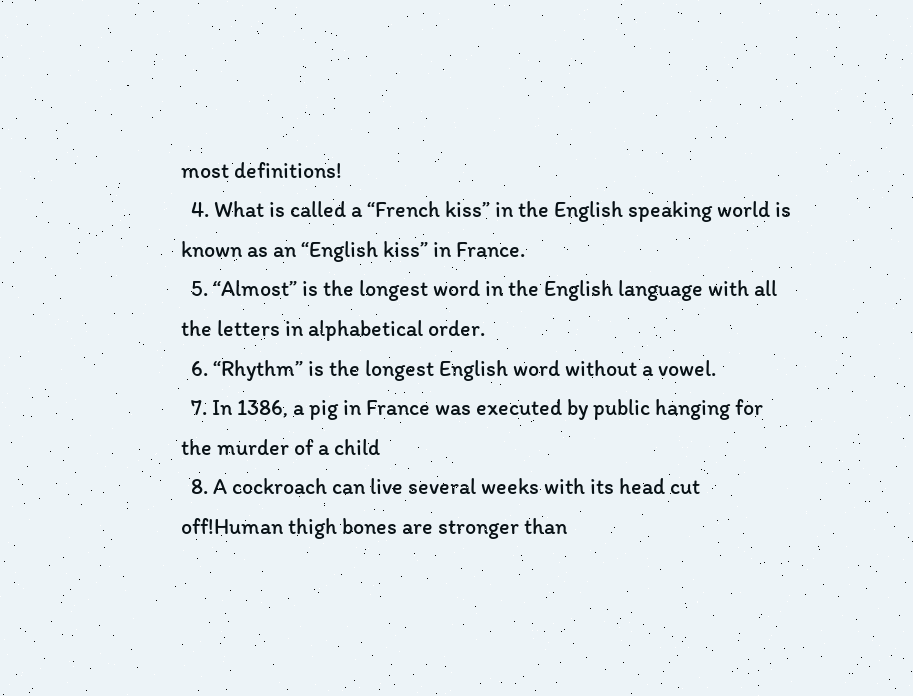most definitions!
  4. What is called a “French kiss” in the English speaking world is known as an “English kiss” in France.
  5. “Almost” is the longest word in the English language with all the letters in alphabetical order.
  6. “Rhythm” is the longest English word without a vowel.
  7. In 1386, a pig in France was executed by public hanging for the murder of a child
  8. A cockroach can live several weeks with its head cut off!Human thigh bones are stronger than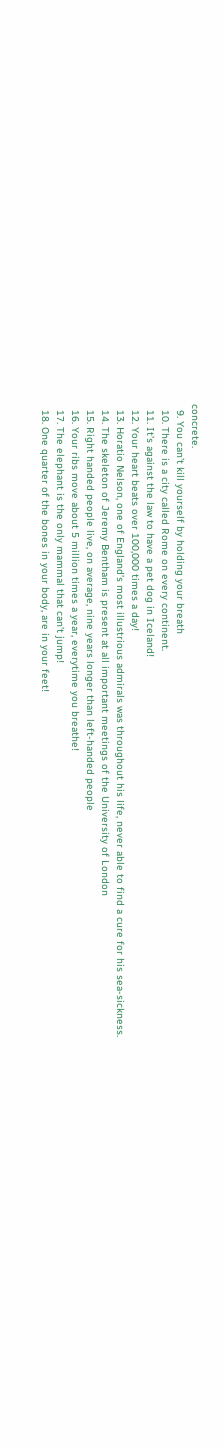concrete.
  9. You can’t kill yourself by holding your breath
  10. There is a city called Rome on every continent.
  11. It’s against the law to have a pet dog in Iceland!
  12. Your heart beats over 100,000 times a day!
  13. Horatio Nelson, one of England’s most illustrious admirals was throughout his life, never able to find a cure for his sea-sickness.
  14. The skeleton of Jeremy Bentham is present at all important meetings of the University of London
  15. Right handed people live, on average, nine years longer than left-handed people
  16. Your ribs move about 5 million times a year, everytime you breathe!
  17. The elephant is the only mammal that can’t jump!
  18. One quarter of the bones in your body, are in your feet!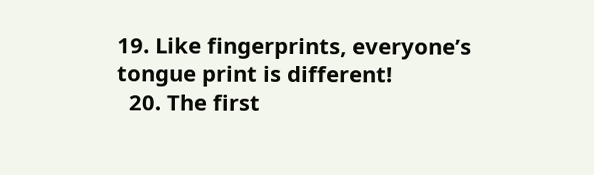19. Like fingerprints, everyone’s tongue print is different!
  20. The first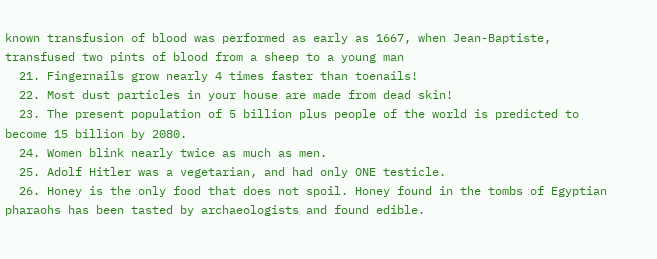known transfusion of blood was performed as early as 1667, when Jean-Baptiste, transfused two pints of blood from a sheep to a young man
  21. Fingernails grow nearly 4 times faster than toenails!
  22. Most dust particles in your house are made from dead skin!
  23. The present population of 5 billion plus people of the world is predicted to become 15 billion by 2080.
  24. Women blink nearly twice as much as men.
  25. Adolf Hitler was a vegetarian, and had only ONE testicle.
  26. Honey is the only food that does not spoil. Honey found in the tombs of Egyptian pharaohs has been tasted by archaeologists and found edible.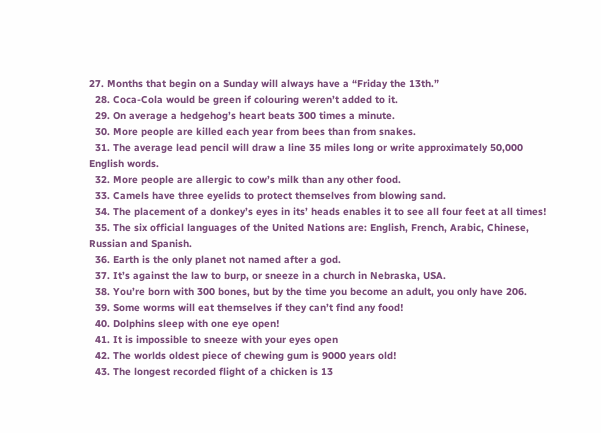27. Months that begin on a Sunday will always have a “Friday the 13th.”
  28. Coca-Cola would be green if colouring weren’t added to it.
  29. On average a hedgehog’s heart beats 300 times a minute.
  30. More people are killed each year from bees than from snakes.
  31. The average lead pencil will draw a line 35 miles long or write approximately 50,000 English words.
  32. More people are allergic to cow’s milk than any other food.
  33. Camels have three eyelids to protect themselves from blowing sand.
  34. The placement of a donkey’s eyes in its’ heads enables it to see all four feet at all times!
  35. The six official languages of the United Nations are: English, French, Arabic, Chinese, Russian and Spanish.
  36. Earth is the only planet not named after a god.
  37. It’s against the law to burp, or sneeze in a church in Nebraska, USA.
  38. You’re born with 300 bones, but by the time you become an adult, you only have 206.
  39. Some worms will eat themselves if they can’t find any food!
  40. Dolphins sleep with one eye open!
  41. It is impossible to sneeze with your eyes open
  42. The worlds oldest piece of chewing gum is 9000 years old!
  43. The longest recorded flight of a chicken is 13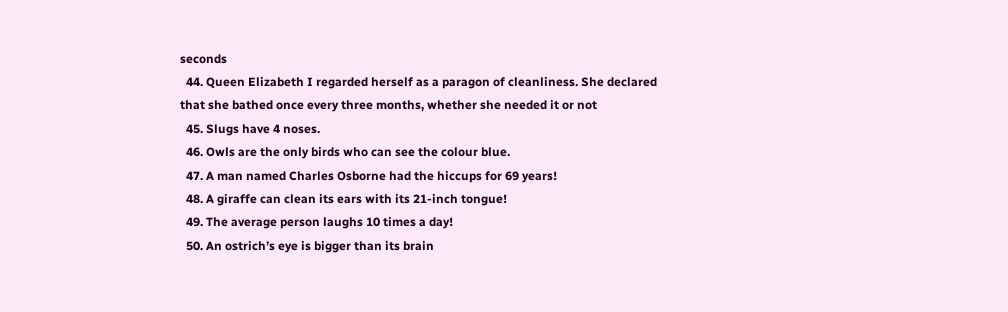seconds
  44. Queen Elizabeth I regarded herself as a paragon of cleanliness. She declared that she bathed once every three months, whether she needed it or not
  45. Slugs have 4 noses.
  46. Owls are the only birds who can see the colour blue.
  47. A man named Charles Osborne had the hiccups for 69 years!
  48. A giraffe can clean its ears with its 21-inch tongue!
  49. The average person laughs 10 times a day!
  50. An ostrich’s eye is bigger than its brain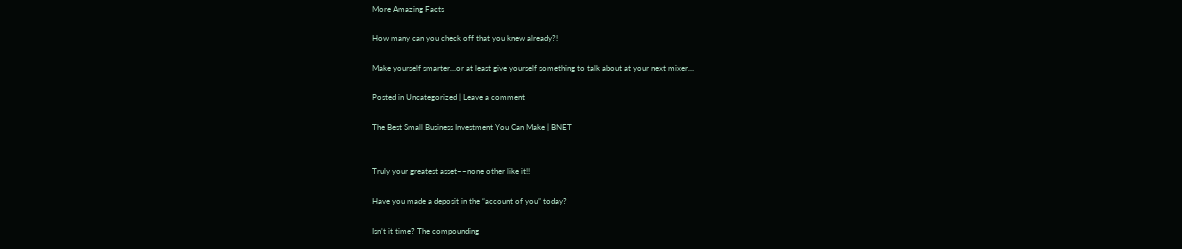More Amazing Facts

How many can you check off that you knew already?!

Make yourself smarter…or at least give yourself something to talk about at your next mixer…

Posted in Uncategorized | Leave a comment

The Best Small Business Investment You Can Make | BNET


Truly your greatest asset~~none other like it!!

Have you made a deposit in the “account of you” today?

Isn’t it time? The compounding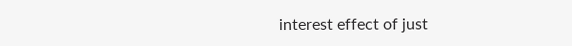interest effect of just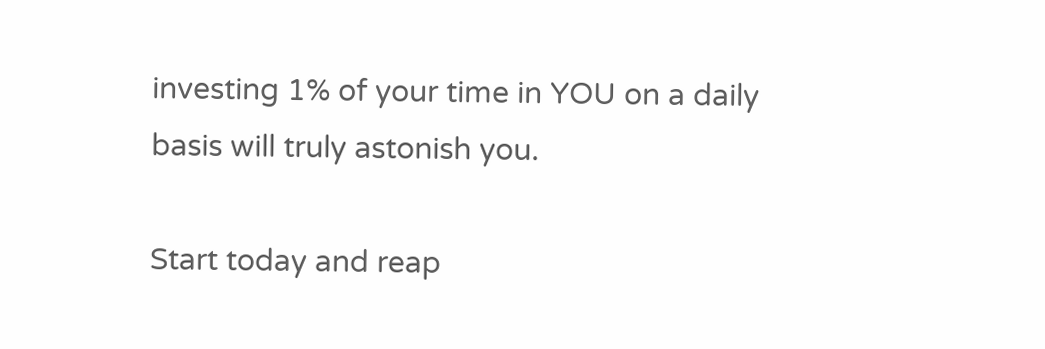investing 1% of your time in YOU on a daily basis will truly astonish you.

Start today and reap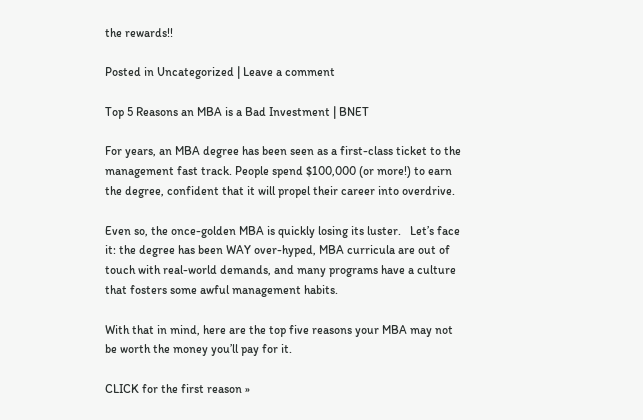the rewards!!

Posted in Uncategorized | Leave a comment

Top 5 Reasons an MBA is a Bad Investment | BNET

For years, an MBA degree has been seen as a first-class ticket to the management fast track. People spend $100,000 (or more!) to earn the degree, confident that it will propel their career into overdrive.

Even so, the once-golden MBA is quickly losing its luster.   Let’s face it: the degree has been WAY over-hyped, MBA curricula are out of touch with real-world demands, and many programs have a culture that fosters some awful management habits.

With that in mind, here are the top five reasons your MBA may not be worth the money you’ll pay for it.

CLICK for the first reason »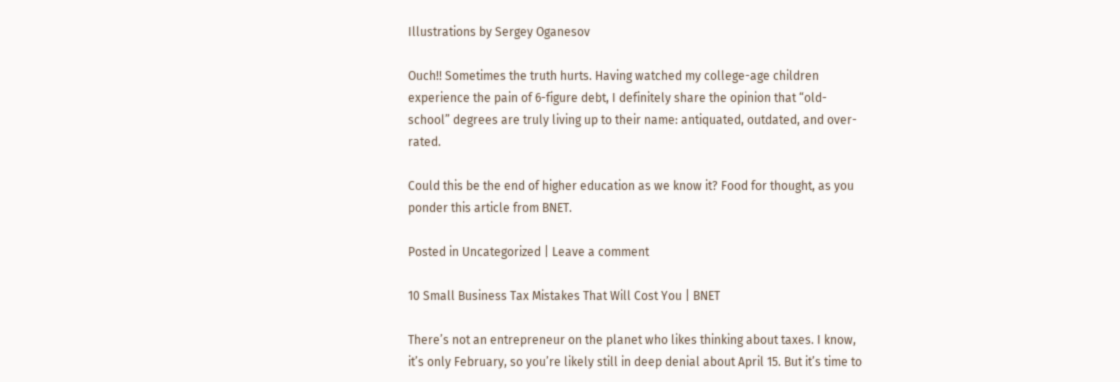Illustrations by Sergey Oganesov

Ouch!! Sometimes the truth hurts. Having watched my college-age children experience the pain of 6-figure debt, I definitely share the opinion that “old-school” degrees are truly living up to their name: antiquated, outdated, and over-rated.

Could this be the end of higher education as we know it? Food for thought, as you ponder this article from BNET.

Posted in Uncategorized | Leave a comment

10 Small Business Tax Mistakes That Will Cost You | BNET

There’s not an entrepreneur on the planet who likes thinking about taxes. I know, it’s only February, so you’re likely still in deep denial about April 15. But it’s time to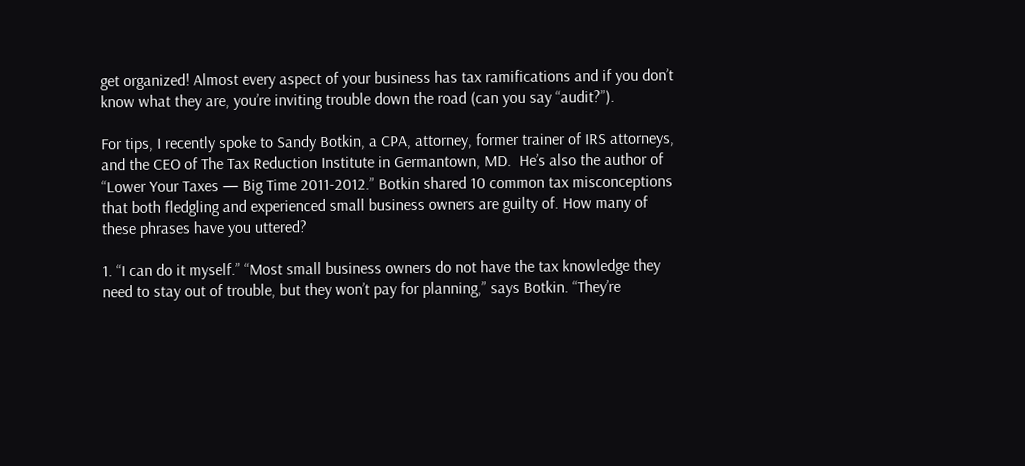get organized! Almost every aspect of your business has tax ramifications and if you don’t know what they are, you’re inviting trouble down the road (can you say “audit?”).

For tips, I recently spoke to Sandy Botkin, a CPA, attorney, former trainer of IRS attorneys, and the CEO of The Tax Reduction Institute in Germantown, MD.  He’s also the author of “Lower Your Taxes — Big Time 2011-2012.” Botkin shared 10 common tax misconceptions that both fledgling and experienced small business owners are guilty of. How many of these phrases have you uttered?

1. “I can do it myself.” “Most small business owners do not have the tax knowledge they need to stay out of trouble, but they won’t pay for planning,” says Botkin. “They’re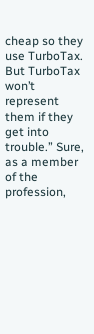cheap so they use TurboTax.  But TurboTax won’t represent them if they get into trouble.” Sure, as a member of the profession,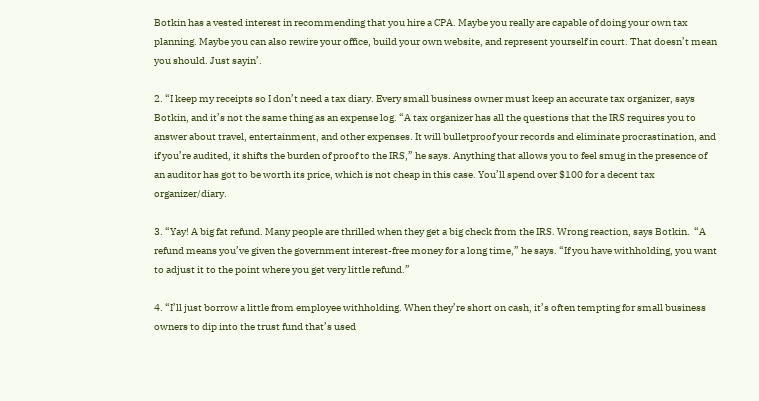Botkin has a vested interest in recommending that you hire a CPA. Maybe you really are capable of doing your own tax planning. Maybe you can also rewire your office, build your own website, and represent yourself in court. That doesn’t mean you should. Just sayin’.

2. “I keep my receipts so I don’t need a tax diary. Every small business owner must keep an accurate tax organizer, says Botkin, and it’s not the same thing as an expense log. “A tax organizer has all the questions that the IRS requires you to answer about travel, entertainment, and other expenses. It will bulletproof your records and eliminate procrastination, and if you’re audited, it shifts the burden of proof to the IRS,” he says. Anything that allows you to feel smug in the presence of an auditor has got to be worth its price, which is not cheap in this case. You’ll spend over $100 for a decent tax organizer/diary.

3. “Yay! A big fat refund. Many people are thrilled when they get a big check from the IRS. Wrong reaction, says Botkin.  “A refund means you’ve given the government interest-free money for a long time,” he says. “If you have withholding, you want to adjust it to the point where you get very little refund.”

4. “I’ll just borrow a little from employee withholding. When they’re short on cash, it’s often tempting for small business owners to dip into the trust fund that’s used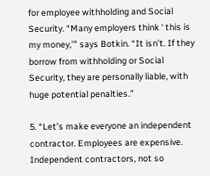for employee withholding and Social Security. “Many employers think ‘ this is my money,’” says Botkin. “It isn’t. If they borrow from withholding or Social Security, they are personally liable, with huge potential penalties.”

5. “Let’s make everyone an independent contractor. Employees are expensive. Independent contractors, not so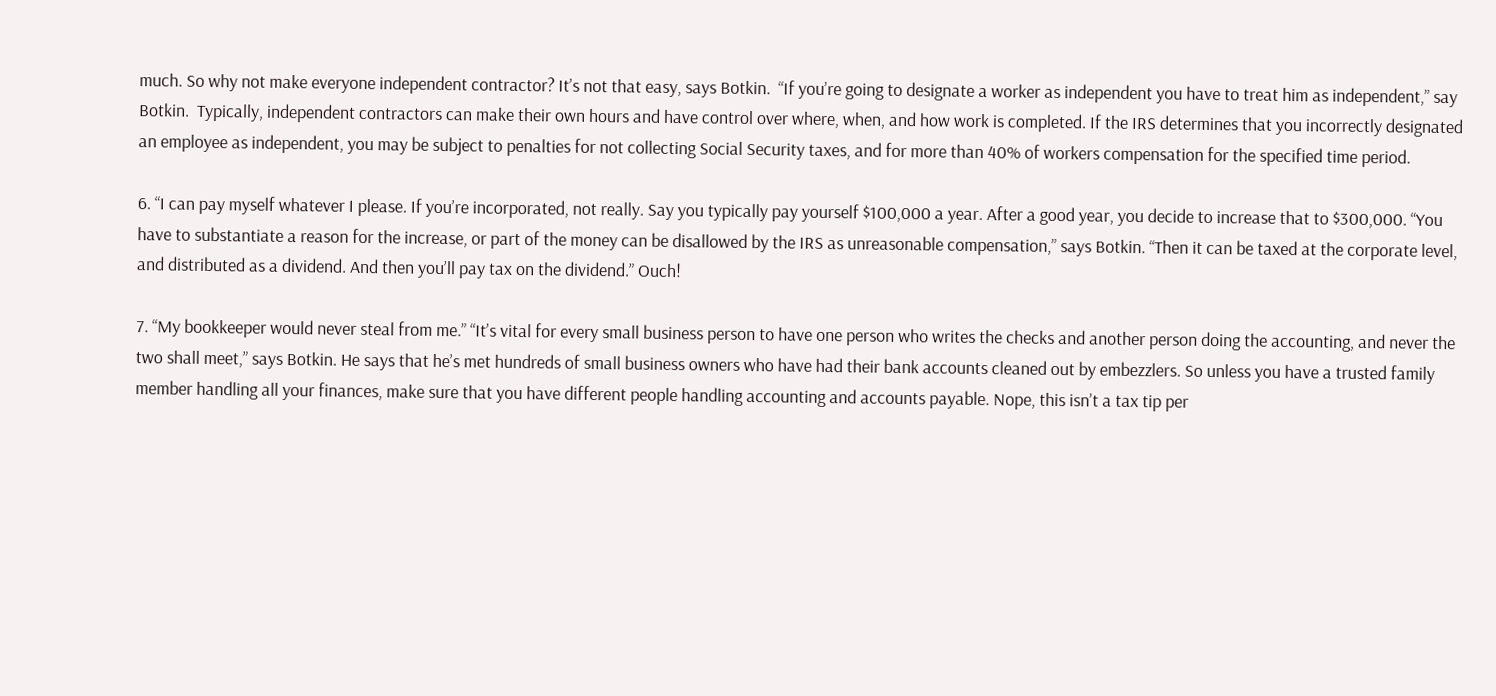much. So why not make everyone independent contractor? It’s not that easy, says Botkin.  “If you’re going to designate a worker as independent you have to treat him as independent,” say Botkin.  Typically, independent contractors can make their own hours and have control over where, when, and how work is completed. If the IRS determines that you incorrectly designated an employee as independent, you may be subject to penalties for not collecting Social Security taxes, and for more than 40% of workers compensation for the specified time period.

6. “I can pay myself whatever I please. If you’re incorporated, not really. Say you typically pay yourself $100,000 a year. After a good year, you decide to increase that to $300,000. “You have to substantiate a reason for the increase, or part of the money can be disallowed by the IRS as unreasonable compensation,” says Botkin. “Then it can be taxed at the corporate level, and distributed as a dividend. And then you’ll pay tax on the dividend.” Ouch!

7. “My bookkeeper would never steal from me.” “It’s vital for every small business person to have one person who writes the checks and another person doing the accounting, and never the two shall meet,” says Botkin. He says that he’s met hundreds of small business owners who have had their bank accounts cleaned out by embezzlers. So unless you have a trusted family member handling all your finances, make sure that you have different people handling accounting and accounts payable. Nope, this isn’t a tax tip per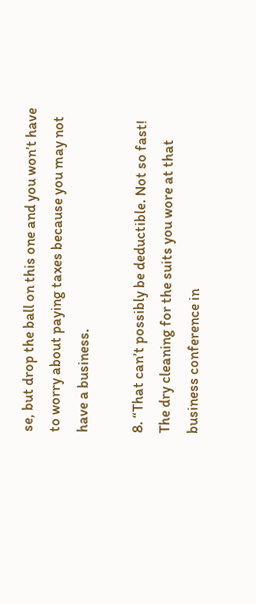se, but drop the ball on this one and you won’t have to worry about paying taxes because you may not have a business.

8. “That can’t possibly be deductible. Not so fast! The dry cleaning for the suits you wore at that business conference in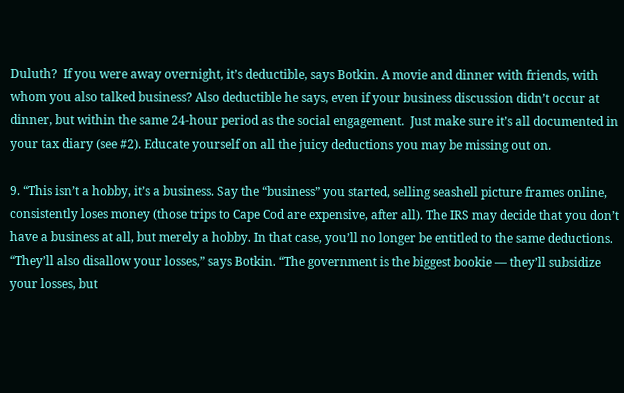Duluth?  If you were away overnight, it’s deductible, says Botkin. A movie and dinner with friends, with whom you also talked business? Also deductible he says, even if your business discussion didn’t occur at dinner, but within the same 24-hour period as the social engagement.  Just make sure it’s all documented in your tax diary (see #2). Educate yourself on all the juicy deductions you may be missing out on.

9. “This isn’t a hobby, it’s a business. Say the “business” you started, selling seashell picture frames online, consistently loses money (those trips to Cape Cod are expensive, after all). The IRS may decide that you don’t have a business at all, but merely a hobby. In that case, you’ll no longer be entitled to the same deductions. “They’ll also disallow your losses,” says Botkin. “The government is the biggest bookie — they’ll subsidize your losses, but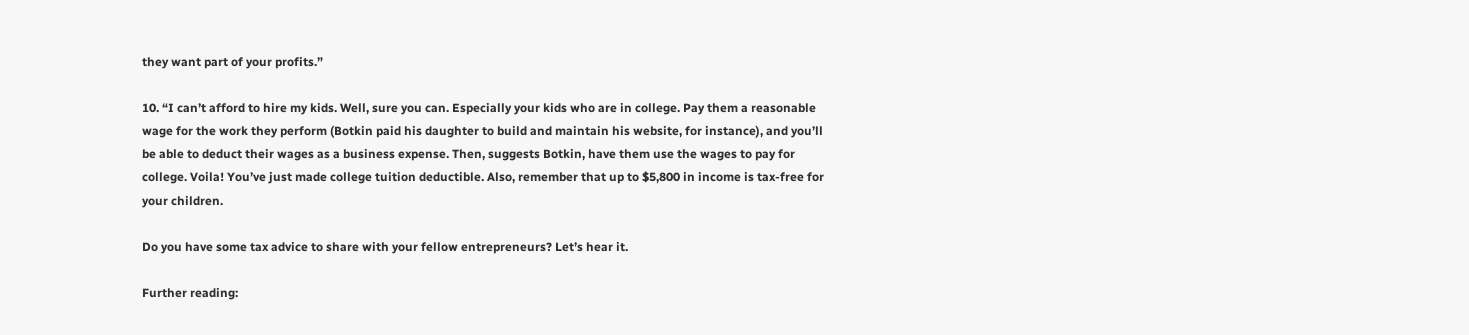they want part of your profits.”

10. “I can’t afford to hire my kids. Well, sure you can. Especially your kids who are in college. Pay them a reasonable wage for the work they perform (Botkin paid his daughter to build and maintain his website, for instance), and you’ll be able to deduct their wages as a business expense. Then, suggests Botkin, have them use the wages to pay for college. Voila! You’ve just made college tuition deductible. Also, remember that up to $5,800 in income is tax-free for your children.

Do you have some tax advice to share with your fellow entrepreneurs? Let’s hear it.

Further reading: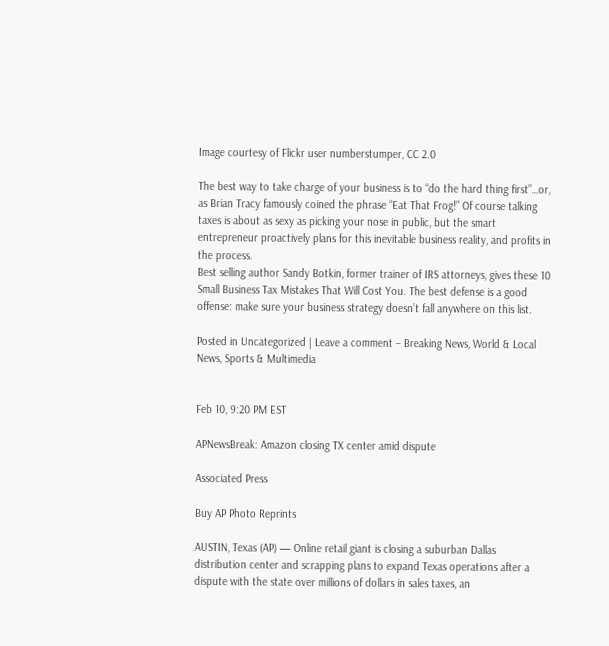Image courtesy of Flickr user numberstumper, CC 2.0

The best way to take charge of your business is to “do the hard thing first”…or, as Brian Tracy famously coined the phrase “Eat That Frog!” Of course talking taxes is about as sexy as picking your nose in public, but the smart entrepreneur proactively plans for this inevitable business reality, and profits in the process.
Best selling author Sandy Botkin, former trainer of IRS attorneys, gives these 10 Small Business Tax Mistakes That Will Cost You. The best defense is a good offense: make sure your business strategy doesn’t fall anywhere on this list.

Posted in Uncategorized | Leave a comment – Breaking News, World & Local News, Sports & Multimedia


Feb 10, 9:20 PM EST

APNewsBreak: Amazon closing TX center amid dispute

Associated Press

Buy AP Photo Reprints

AUSTIN, Texas (AP) — Online retail giant is closing a suburban Dallas distribution center and scrapping plans to expand Texas operations after a dispute with the state over millions of dollars in sales taxes, an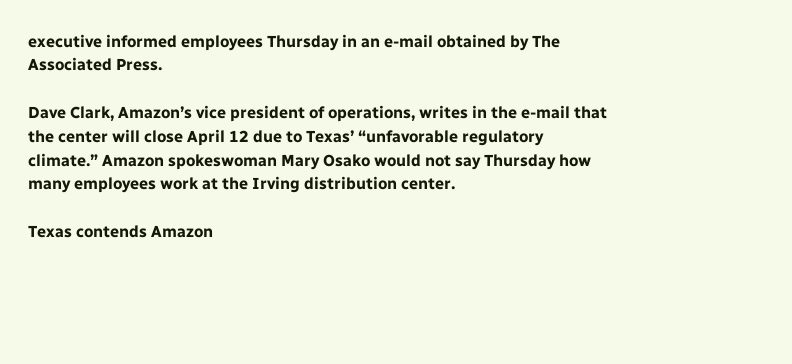executive informed employees Thursday in an e-mail obtained by The Associated Press.

Dave Clark, Amazon’s vice president of operations, writes in the e-mail that the center will close April 12 due to Texas’ “unfavorable regulatory climate.” Amazon spokeswoman Mary Osako would not say Thursday how many employees work at the Irving distribution center.

Texas contends Amazon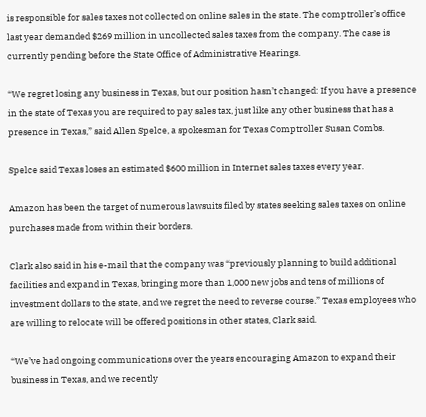is responsible for sales taxes not collected on online sales in the state. The comptroller’s office last year demanded $269 million in uncollected sales taxes from the company. The case is currently pending before the State Office of Administrative Hearings.

“We regret losing any business in Texas, but our position hasn’t changed: If you have a presence in the state of Texas you are required to pay sales tax, just like any other business that has a presence in Texas,” said Allen Spelce, a spokesman for Texas Comptroller Susan Combs.

Spelce said Texas loses an estimated $600 million in Internet sales taxes every year.

Amazon has been the target of numerous lawsuits filed by states seeking sales taxes on online purchases made from within their borders.

Clark also said in his e-mail that the company was “previously planning to build additional facilities and expand in Texas, bringing more than 1,000 new jobs and tens of millions of investment dollars to the state, and we regret the need to reverse course.” Texas employees who are willing to relocate will be offered positions in other states, Clark said.

“We’ve had ongoing communications over the years encouraging Amazon to expand their business in Texas, and we recently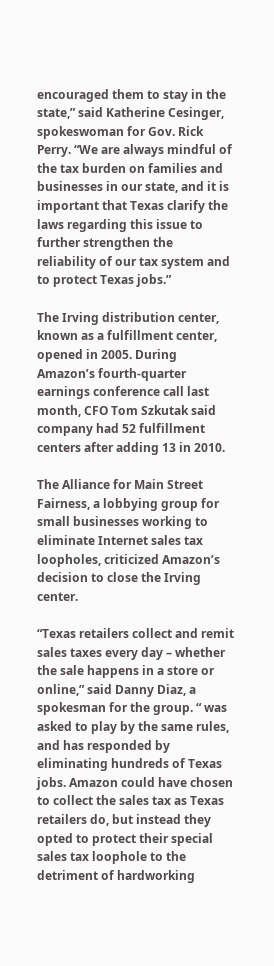encouraged them to stay in the state,” said Katherine Cesinger, spokeswoman for Gov. Rick Perry. “We are always mindful of the tax burden on families and businesses in our state, and it is important that Texas clarify the laws regarding this issue to further strengthen the reliability of our tax system and to protect Texas jobs.”

The Irving distribution center, known as a fulfillment center, opened in 2005. During Amazon’s fourth-quarter earnings conference call last month, CFO Tom Szkutak said company had 52 fulfillment centers after adding 13 in 2010.

The Alliance for Main Street Fairness, a lobbying group for small businesses working to eliminate Internet sales tax loopholes, criticized Amazon’s decision to close the Irving center.

“Texas retailers collect and remit sales taxes every day – whether the sale happens in a store or online,” said Danny Diaz, a spokesman for the group. “ was asked to play by the same rules, and has responded by eliminating hundreds of Texas jobs. Amazon could have chosen to collect the sales tax as Texas retailers do, but instead they opted to protect their special sales tax loophole to the detriment of hardworking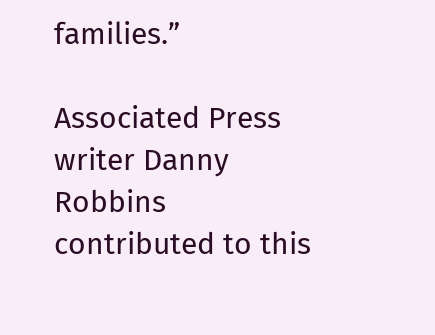families.”

Associated Press writer Danny Robbins contributed to this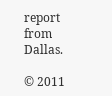report from Dallas.

© 2011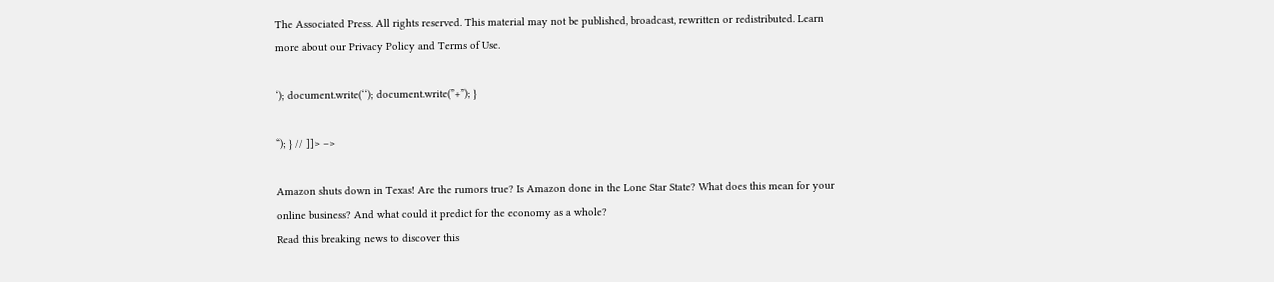The Associated Press. All rights reserved. This material may not be published, broadcast, rewritten or redistributed. Learn more about our Privacy Policy and Terms of Use.

‘); document.write(‘‘); document.write(”+”); }

“); } // ]]> –>

Amazon shuts down in Texas! Are the rumors true? Is Amazon done in the Lone Star State? What does this mean for your online business? And what could it predict for the economy as a whole?
Read this breaking news to discover this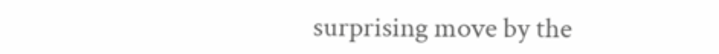surprising move by the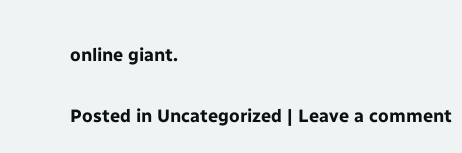online giant.

Posted in Uncategorized | Leave a comment